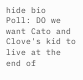hide bio
Poll: DO we want Cato and Clove's kid to live at the end of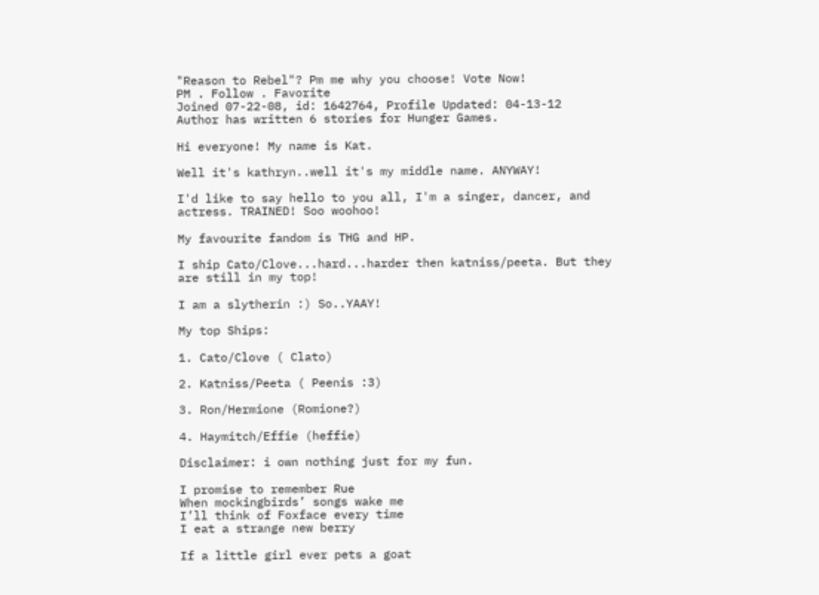"Reason to Rebel"? Pm me why you choose! Vote Now!
PM . Follow . Favorite
Joined 07-22-08, id: 1642764, Profile Updated: 04-13-12
Author has written 6 stories for Hunger Games.

Hi everyone! My name is Kat.

Well it's kathryn..well it's my middle name. ANYWAY!

I'd like to say hello to you all, I'm a singer, dancer, and actress. TRAINED! Soo woohoo!

My favourite fandom is THG and HP.

I ship Cato/Clove...hard...harder then katniss/peeta. But they are still in my top!

I am a slytherin :) So..YAAY!

My top Ships:

1. Cato/Clove ( Clato)

2. Katniss/Peeta ( Peenis :3)

3. Ron/Hermione (Romione?)

4. Haymitch/Effie (heffie)

Disclaimer: i own nothing just for my fun.

I promise to remember Rue
When mockingbirds’ songs wake me
I’ll think of Foxface every time
I eat a strange new berry

If a little girl ever pets a goat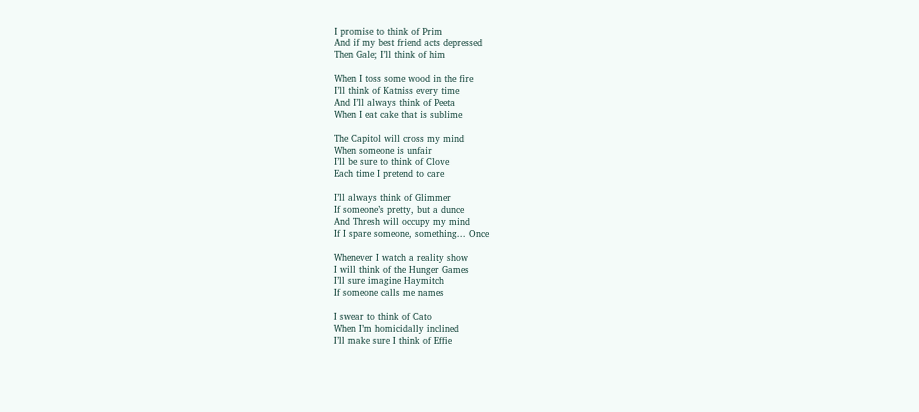I promise to think of Prim
And if my best friend acts depressed
Then Gale; I’ll think of him

When I toss some wood in the fire
I’ll think of Katniss every time
And I’ll always think of Peeta
When I eat cake that is sublime

The Capitol will cross my mind
When someone is unfair
I’ll be sure to think of Clove
Each time I pretend to care

I’ll always think of Glimmer
If someone’s pretty, but a dunce
And Thresh will occupy my mind
If I spare someone, something... Once

Whenever I watch a reality show
I will think of the Hunger Games
I’ll sure imagine Haymitch
If someone calls me names

I swear to think of Cato
When I’m homicidally inclined
I’ll make sure I think of Effie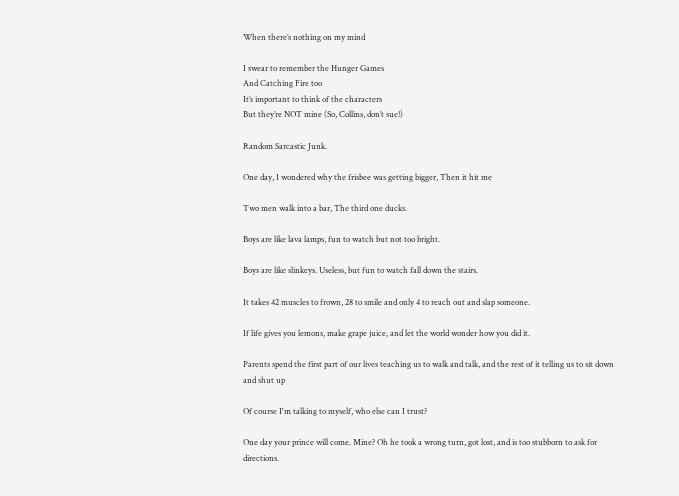When there’s nothing on my mind

I swear to remember the Hunger Games
And Catching Fire too
It’s important to think of the characters
But they’re NOT mine (So, Collins, don’t sue!)

Random Sarcastic Junk.

One day, I wondered why the frisbee was getting bigger, Then it hit me

Two men walk into a bar, The third one ducks.

Boys are like lava lamps, fun to watch but not too bright.

Boys are like slinkeys. Useless, but fun to watch fall down the stairs.

It takes 42 muscles to frown, 28 to smile and only 4 to reach out and slap someone.

If life gives you lemons, make grape juice, and let the world wonder how you did it.

Parents spend the first part of our lives teaching us to walk and talk, and the rest of it telling us to sit down and shut up

Of course I'm talking to myself, who else can I trust?

One day your prince will come. Mine? Oh he took a wrong turn, got lost, and is too stubborn to ask for directions.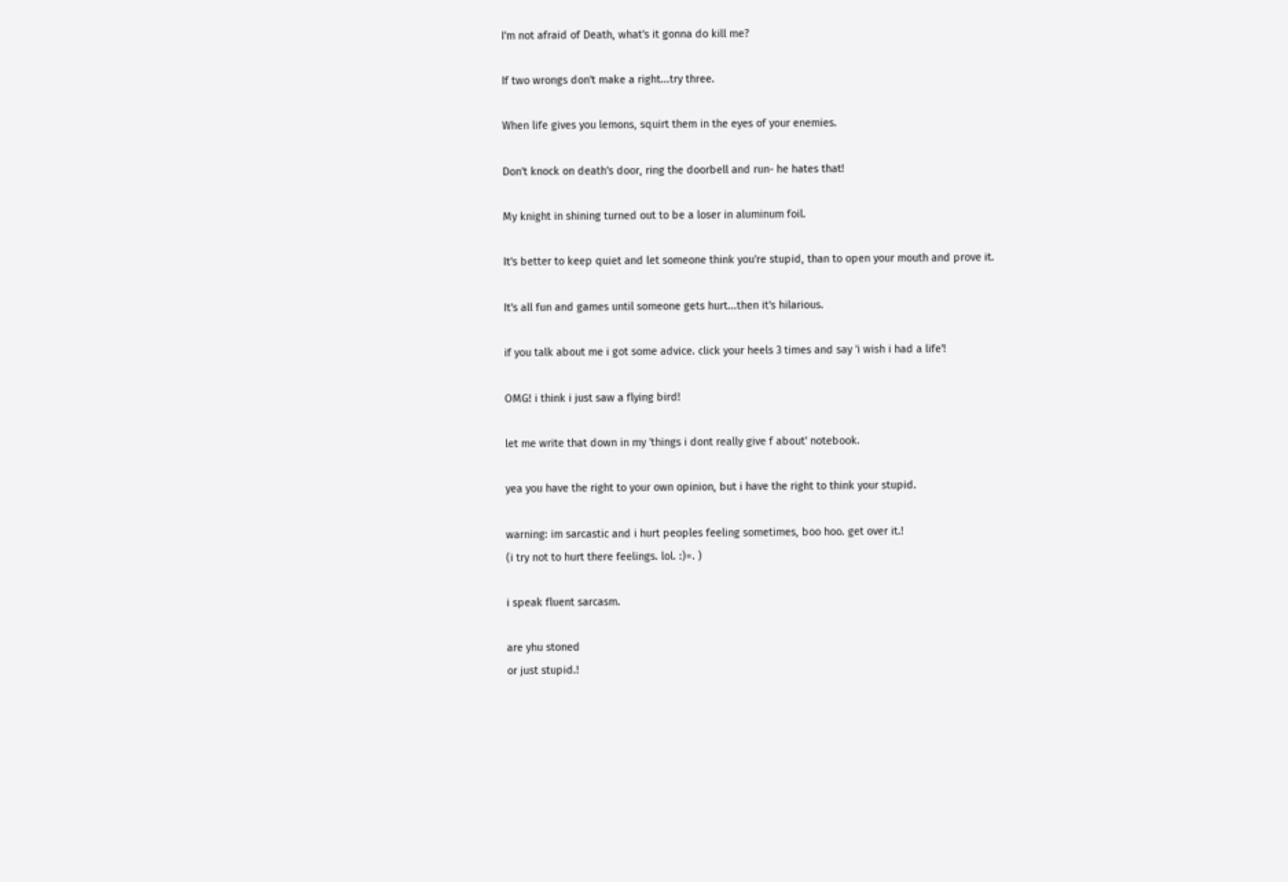I'm not afraid of Death, what's it gonna do kill me?

If two wrongs don't make a right...try three.

When life gives you lemons, squirt them in the eyes of your enemies.

Don't knock on death's door, ring the doorbell and run- he hates that!

My knight in shining turned out to be a loser in aluminum foil.

It's better to keep quiet and let someone think you're stupid, than to open your mouth and prove it.

It's all fun and games until someone gets hurt...then it's hilarious.

if you talk about me i got some advice. click your heels 3 times and say 'i wish i had a life'!

OMG! i think i just saw a flying bird!

let me write that down in my 'things i dont really give f about' notebook.

yea you have the right to your own opinion, but i have the right to think your stupid.

warning: im sarcastic and i hurt peoples feeling sometimes, boo hoo. get over it.!
(i try not to hurt there feelings. lol. :)=. )

i speak fluent sarcasm.

are yhu stoned
or just stupid.!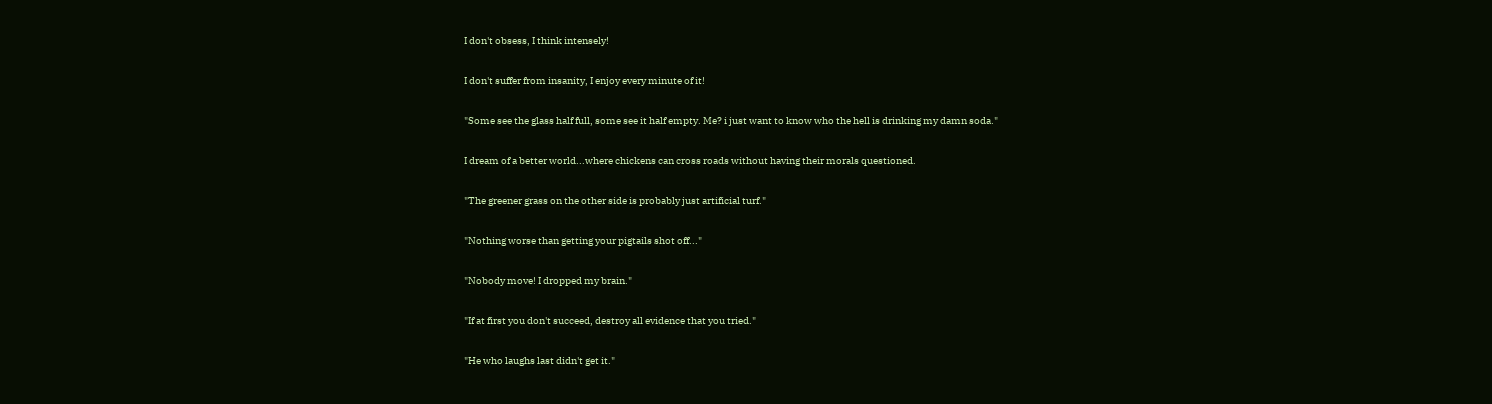I don't obsess, I think intensely!

I don't suffer from insanity, I enjoy every minute of it!

"Some see the glass half full, some see it half empty. Me? i just want to know who the hell is drinking my damn soda."

I dream of a better world...where chickens can cross roads without having their morals questioned.

"The greener grass on the other side is probably just artificial turf."

"Nothing worse than getting your pigtails shot off..."

"Nobody move! I dropped my brain."

"If at first you don't succeed, destroy all evidence that you tried."

"He who laughs last didn't get it."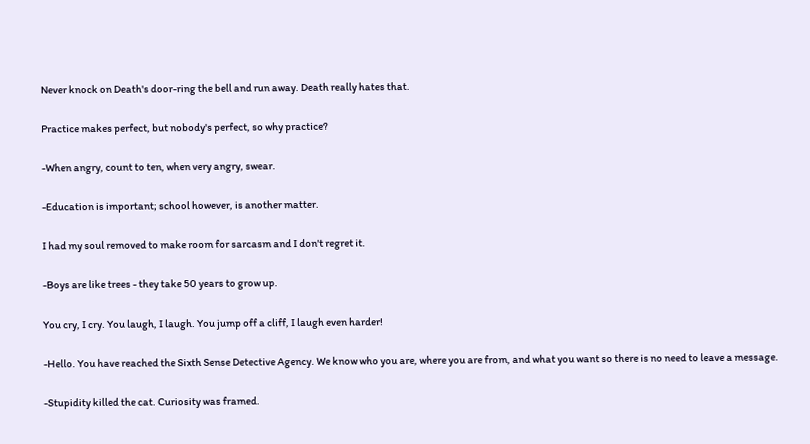Never knock on Death's door-ring the bell and run away. Death really hates that.

Practice makes perfect, but nobody's perfect, so why practice?

-When angry, count to ten, when very angry, swear.

-Education is important; school however, is another matter.

I had my soul removed to make room for sarcasm and I don't regret it.

-Boys are like trees - they take 50 years to grow up.

You cry, I cry. You laugh, I laugh. You jump off a cliff, I laugh even harder!

-Hello. You have reached the Sixth Sense Detective Agency. We know who you are, where you are from, and what you want so there is no need to leave a message.

-Stupidity killed the cat. Curiosity was framed.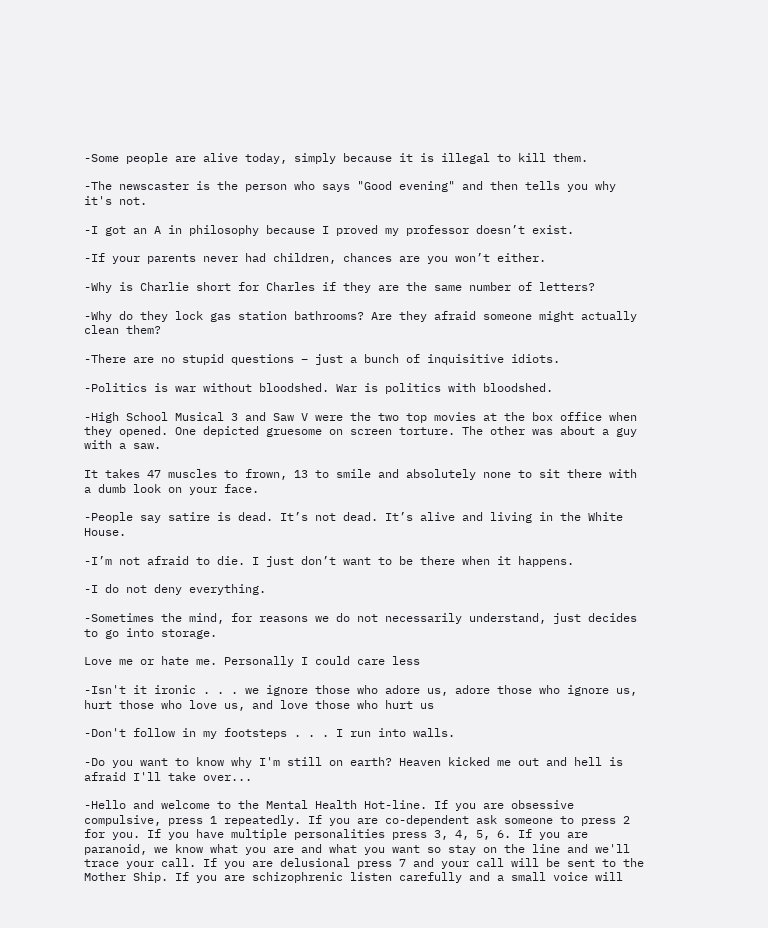-Some people are alive today, simply because it is illegal to kill them.

-The newscaster is the person who says "Good evening" and then tells you why it's not.

-I got an A in philosophy because I proved my professor doesn’t exist.

-If your parents never had children, chances are you won’t either.

-Why is Charlie short for Charles if they are the same number of letters?

-Why do they lock gas station bathrooms? Are they afraid someone might actually clean them?

-There are no stupid questions – just a bunch of inquisitive idiots.

-Politics is war without bloodshed. War is politics with bloodshed.

-High School Musical 3 and Saw V were the two top movies at the box office when they opened. One depicted gruesome on screen torture. The other was about a guy with a saw.

It takes 47 muscles to frown, 13 to smile and absolutely none to sit there with a dumb look on your face.

-People say satire is dead. It’s not dead. It’s alive and living in the White House.

-I’m not afraid to die. I just don’t want to be there when it happens.

-I do not deny everything.

-Sometimes the mind, for reasons we do not necessarily understand, just decides to go into storage.

Love me or hate me. Personally I could care less

-Isn't it ironic . . . we ignore those who adore us, adore those who ignore us, hurt those who love us, and love those who hurt us

-Don't follow in my footsteps . . . I run into walls.

-Do you want to know why I'm still on earth? Heaven kicked me out and hell is afraid I'll take over...

-Hello and welcome to the Mental Health Hot-line. If you are obsessive compulsive, press 1 repeatedly. If you are co-dependent ask someone to press 2 for you. If you have multiple personalities press 3, 4, 5, 6. If you are paranoid, we know what you are and what you want so stay on the line and we'll trace your call. If you are delusional press 7 and your call will be sent to the Mother Ship. If you are schizophrenic listen carefully and a small voice will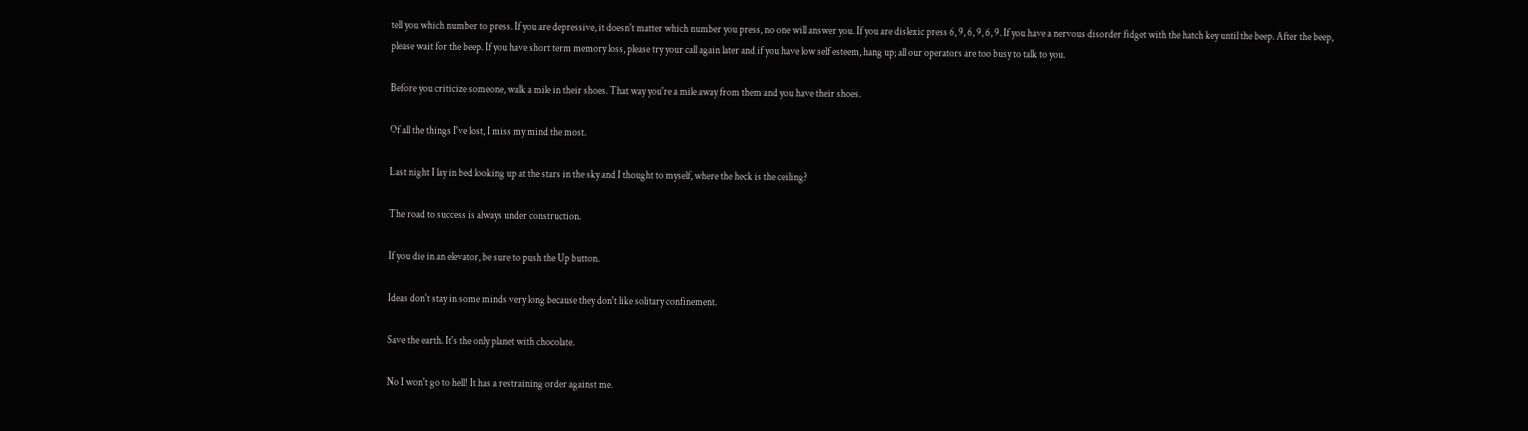tell you which number to press. If you are depressive, it doesn't matter which number you press, no one will answer you. If you are dislexic press 6, 9, 6, 9, 6, 9. If you have a nervous disorder fidget with the hatch key until the beep. After the beep, please wait for the beep. If you have short term memory loss, please try your call again later and if you have low self esteem, hang up; all our operators are too busy to talk to you.

Before you criticize someone, walk a mile in their shoes. That way you're a mile away from them and you have their shoes.

Of all the things I've lost, I miss my mind the most.

Last night I lay in bed looking up at the stars in the sky and I thought to myself, where the heck is the ceiling?

The road to success is always under construction.

If you die in an elevator, be sure to push the Up button.

Ideas don't stay in some minds very long because they don't like solitary confinement.

Save the earth. It's the only planet with chocolate.

No I won't go to hell! It has a restraining order against me.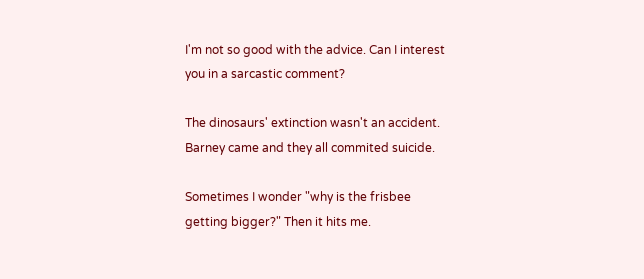I'm not so good with the advice. Can I interest you in a sarcastic comment?

The dinosaurs' extinction wasn't an accident. Barney came and they all commited suicide.

Sometimes I wonder "why is the frisbee getting bigger?" Then it hits me.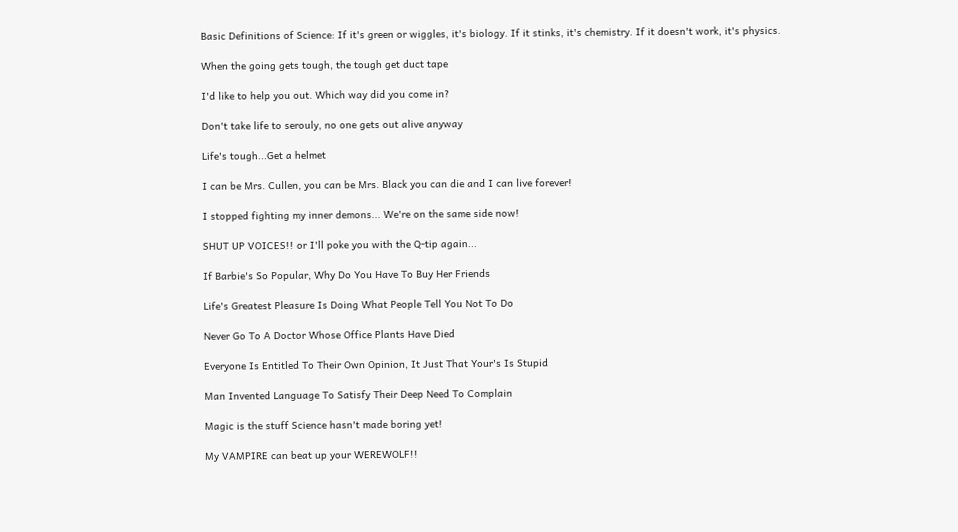Basic Definitions of Science: If it's green or wiggles, it's biology. If it stinks, it's chemistry. If it doesn't work, it's physics.

When the going gets tough, the tough get duct tape

I'd like to help you out. Which way did you come in?

Don't take life to serouly, no one gets out alive anyway

Life's tough...Get a helmet

I can be Mrs. Cullen, you can be Mrs. Black you can die and I can live forever!

I stopped fighting my inner demons... We're on the same side now!

SHUT UP VOICES!! or I'll poke you with the Q-tip again...

If Barbie's So Popular, Why Do You Have To Buy Her Friends

Life's Greatest Pleasure Is Doing What People Tell You Not To Do

Never Go To A Doctor Whose Office Plants Have Died

Everyone Is Entitled To Their Own Opinion, It Just That Your's Is Stupid

Man Invented Language To Satisfy Their Deep Need To Complain

Magic is the stuff Science hasn't made boring yet!

My VAMPIRE can beat up your WEREWOLF!!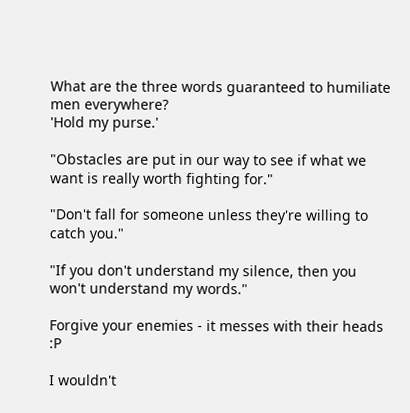What are the three words guaranteed to humiliate men everywhere?
'Hold my purse.'

"Obstacles are put in our way to see if what we want is really worth fighting for."

"Don't fall for someone unless they're willing to catch you."

"If you don't understand my silence, then you won't understand my words."

Forgive your enemies - it messes with their heads :P

I wouldn't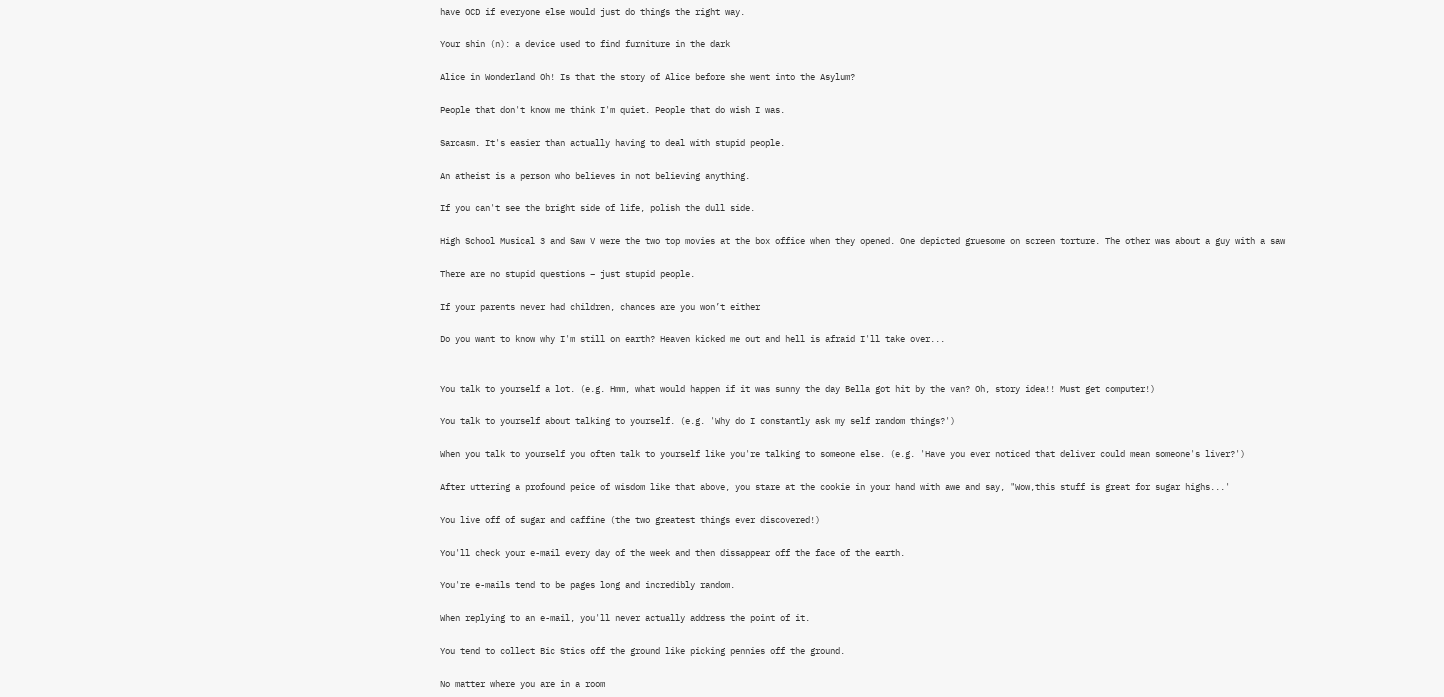have OCD if everyone else would just do things the right way.

Your shin (n): a device used to find furniture in the dark

Alice in Wonderland Oh! Is that the story of Alice before she went into the Asylum?

People that don't know me think I'm quiet. People that do wish I was.

Sarcasm. It's easier than actually having to deal with stupid people.

An atheist is a person who believes in not believing anything.

If you can't see the bright side of life, polish the dull side.

High School Musical 3 and Saw V were the two top movies at the box office when they opened. One depicted gruesome on screen torture. The other was about a guy with a saw

There are no stupid questions – just stupid people.

If your parents never had children, chances are you won’t either

Do you want to know why I'm still on earth? Heaven kicked me out and hell is afraid I'll take over...


You talk to yourself a lot. (e.g. Hmm, what would happen if it was sunny the day Bella got hit by the van? Oh, story idea!! Must get computer!)

You talk to yourself about talking to yourself. (e.g. 'Why do I constantly ask my self random things?')

When you talk to yourself you often talk to yourself like you're talking to someone else. (e.g. 'Have you ever noticed that deliver could mean someone's liver?')

After uttering a profound peice of wisdom like that above, you stare at the cookie in your hand with awe and say, "Wow,this stuff is great for sugar highs...'

You live off of sugar and caffine (the two greatest things ever discovered!)

You'll check your e-mail every day of the week and then dissappear off the face of the earth.

You're e-mails tend to be pages long and incredibly random.

When replying to an e-mail, you'll never actually address the point of it.

You tend to collect Bic Stics off the ground like picking pennies off the ground.

No matter where you are in a room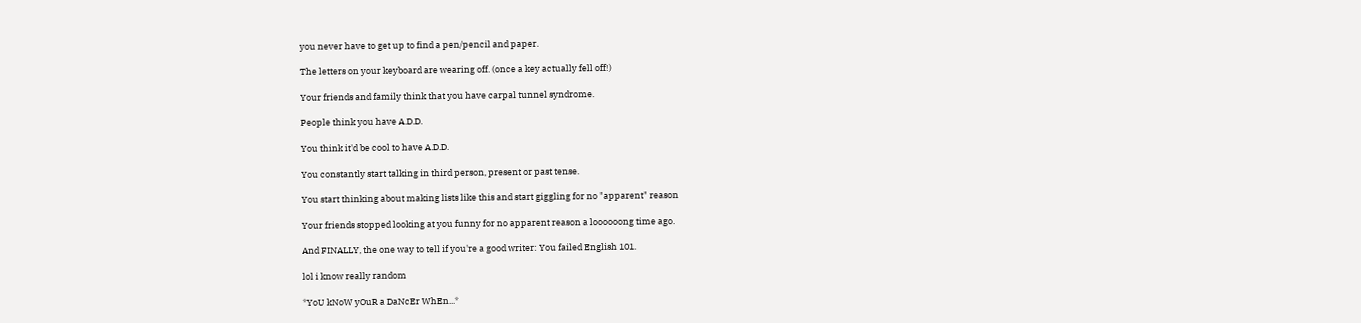you never have to get up to find a pen/pencil and paper.

The letters on your keyboard are wearing off. (once a key actually fell off!)

Your friends and family think that you have carpal tunnel syndrome.

People think you have A.D.D.

You think it'd be cool to have A.D.D.

You constantly start talking in third person, present or past tense.

You start thinking about making lists like this and start giggling for no "apparent" reason

Your friends stopped looking at you funny for no apparent reason a loooooong time ago.

And FINALLY, the one way to tell if you're a good writer: You failed English 101.

lol i know really random

*YoU kNoW yOuR a DaNcEr WhEn...*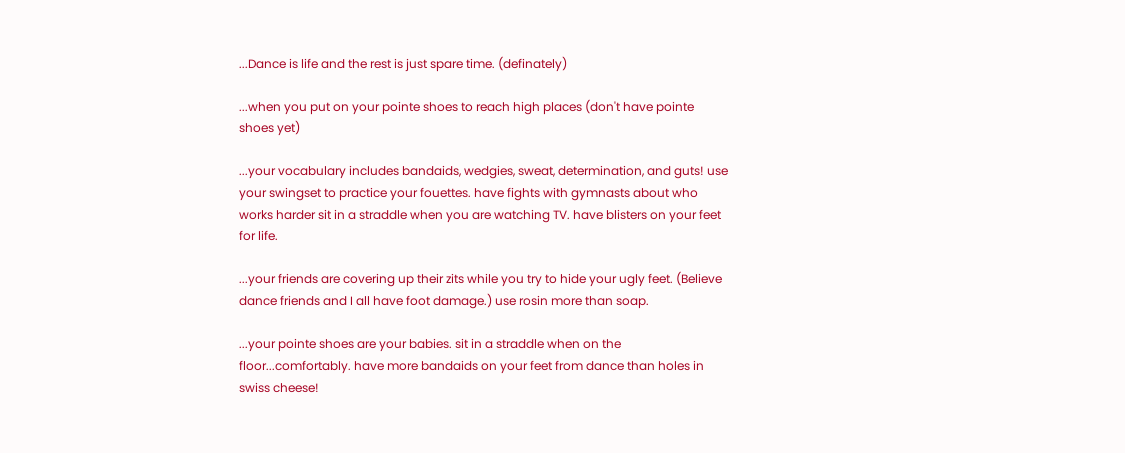...Dance is life and the rest is just spare time. (definately)

...when you put on your pointe shoes to reach high places (don't have pointe shoes yet)

...your vocabulary includes bandaids, wedgies, sweat, determination, and guts! use your swingset to practice your fouettes. have fights with gymnasts about who works harder sit in a straddle when you are watching TV. have blisters on your feet for life.

...your friends are covering up their zits while you try to hide your ugly feet. (Believe dance friends and I all have foot damage.) use rosin more than soap.

...your pointe shoes are your babies. sit in a straddle when on the floor...comfortably. have more bandaids on your feet from dance than holes in swiss cheese!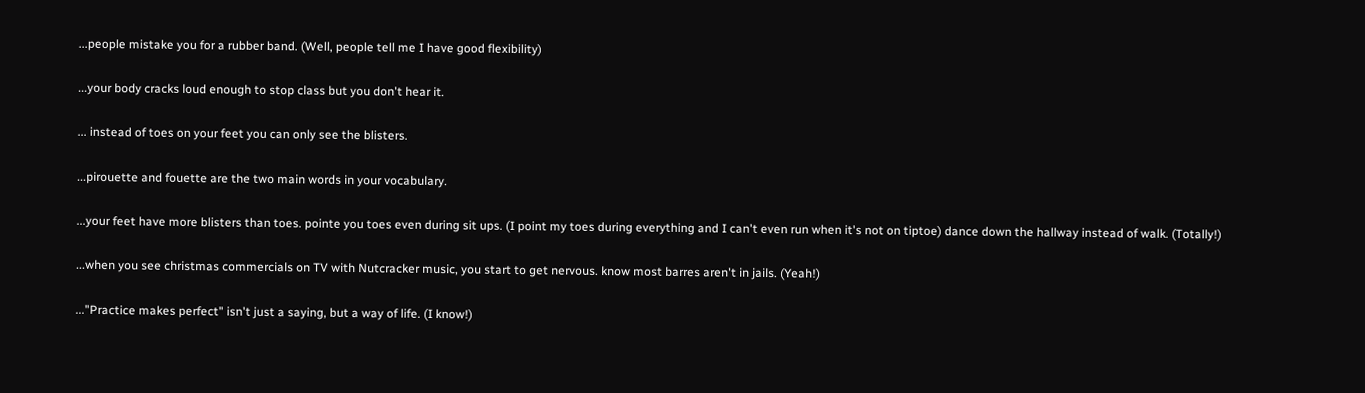...people mistake you for a rubber band. (Well, people tell me I have good flexibility)

...your body cracks loud enough to stop class but you don't hear it.

... instead of toes on your feet you can only see the blisters.

...pirouette and fouette are the two main words in your vocabulary.

...your feet have more blisters than toes. pointe you toes even during sit ups. (I point my toes during everything and I can't even run when it's not on tiptoe) dance down the hallway instead of walk. (Totally!)

...when you see christmas commercials on TV with Nutcracker music, you start to get nervous. know most barres aren't in jails. (Yeah!)

..."Practice makes perfect" isn't just a saying, but a way of life. (I know!)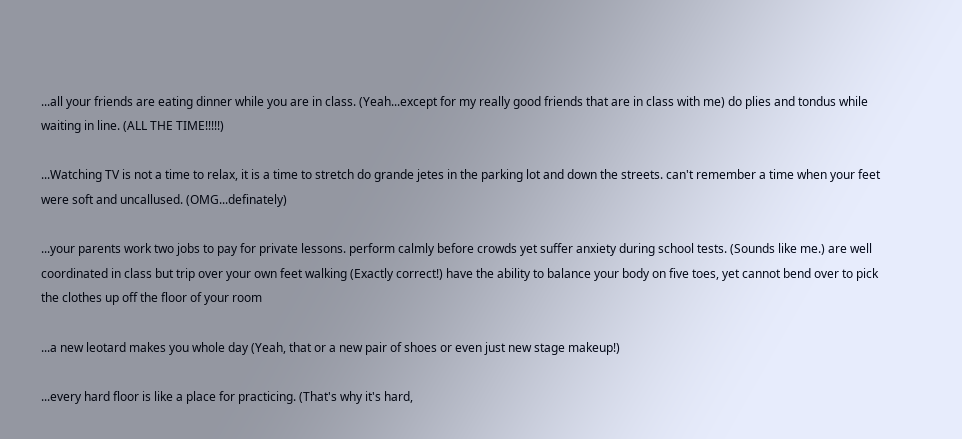...all your friends are eating dinner while you are in class. (Yeah...except for my really good friends that are in class with me) do plies and tondus while waiting in line. (ALL THE TIME!!!!!)

...Watching TV is not a time to relax, it is a time to stretch do grande jetes in the parking lot and down the streets. can't remember a time when your feet were soft and uncallused. (OMG...definately)

...your parents work two jobs to pay for private lessons. perform calmly before crowds yet suffer anxiety during school tests. (Sounds like me.) are well coordinated in class but trip over your own feet walking (Exactly correct!) have the ability to balance your body on five toes, yet cannot bend over to pick the clothes up off the floor of your room

...a new leotard makes you whole day (Yeah, that or a new pair of shoes or even just new stage makeup!)

...every hard floor is like a place for practicing. (That's why it's hard,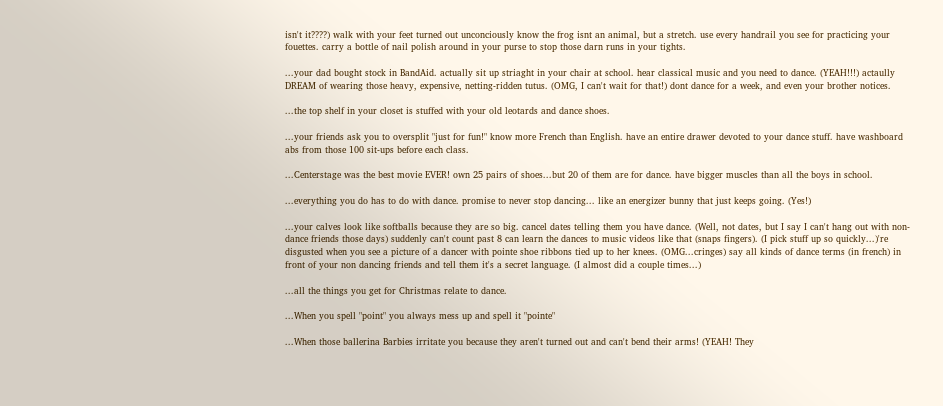isn't it????) walk with your feet turned out unconciously know the frog isnt an animal, but a stretch. use every handrail you see for practicing your fouettes. carry a bottle of nail polish around in your purse to stop those darn runs in your tights.

...your dad bought stock in BandAid. actually sit up striaght in your chair at school. hear classical music and you need to dance. (YEAH!!!) actaully DREAM of wearing those heavy, expensive, netting-ridden tutus. (OMG, I can't wait for that!) dont dance for a week, and even your brother notices.

...the top shelf in your closet is stuffed with your old leotards and dance shoes.

...your friends ask you to oversplit "just for fun!" know more French than English. have an entire drawer devoted to your dance stuff. have washboard abs from those 100 sit-ups before each class.

...Centerstage was the best movie EVER! own 25 pairs of shoes...but 20 of them are for dance. have bigger muscles than all the boys in school.

...everything you do has to do with dance. promise to never stop dancing... like an energizer bunny that just keeps going. (Yes!)

...your calves look like softballs because they are so big. cancel dates telling them you have dance. (Well, not dates, but I say I can't hang out with non-dance friends those days) suddenly can't count past 8 can learn the dances to music videos like that (snaps fingers). (I pick stuff up so quickly...)'re disgusted when you see a picture of a dancer with pointe shoe ribbons tied up to her knees. (OMG...cringes) say all kinds of dance terms (in french) in front of your non dancing friends and tell them it's a secret language. (I almost did a couple times...)

...all the things you get for Christmas relate to dance.

...When you spell "point" you always mess up and spell it "pointe"

...When those ballerina Barbies irritate you because they aren't turned out and can't bend their arms! (YEAH! They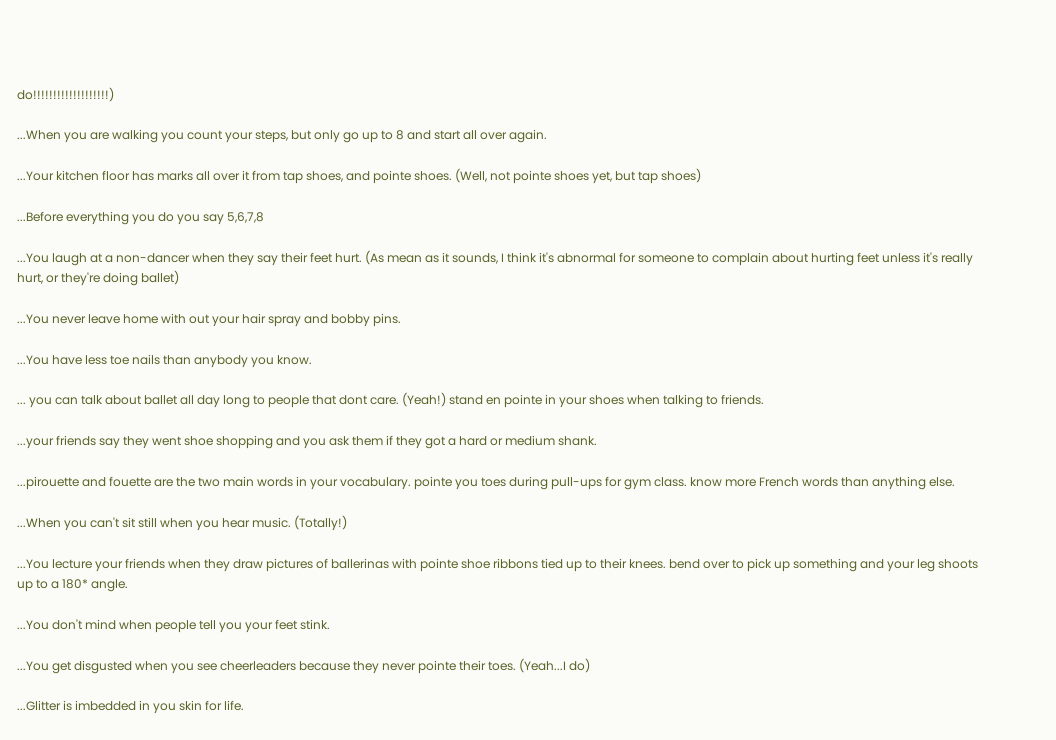do!!!!!!!!!!!!!!!!!!!)

...When you are walking you count your steps, but only go up to 8 and start all over again.

...Your kitchen floor has marks all over it from tap shoes, and pointe shoes. (Well, not pointe shoes yet, but tap shoes)

...Before everything you do you say 5,6,7,8

...You laugh at a non-dancer when they say their feet hurt. (As mean as it sounds, I think it's abnormal for someone to complain about hurting feet unless it's really hurt, or they're doing ballet)

...You never leave home with out your hair spray and bobby pins.

...You have less toe nails than anybody you know.

... you can talk about ballet all day long to people that dont care. (Yeah!) stand en pointe in your shoes when talking to friends.

...your friends say they went shoe shopping and you ask them if they got a hard or medium shank.

...pirouette and fouette are the two main words in your vocabulary. pointe you toes during pull-ups for gym class. know more French words than anything else.

...When you can't sit still when you hear music. (Totally!)

...You lecture your friends when they draw pictures of ballerinas with pointe shoe ribbons tied up to their knees. bend over to pick up something and your leg shoots up to a 180* angle.

...You don't mind when people tell you your feet stink.

...You get disgusted when you see cheerleaders because they never pointe their toes. (Yeah...I do)

...Glitter is imbedded in you skin for life.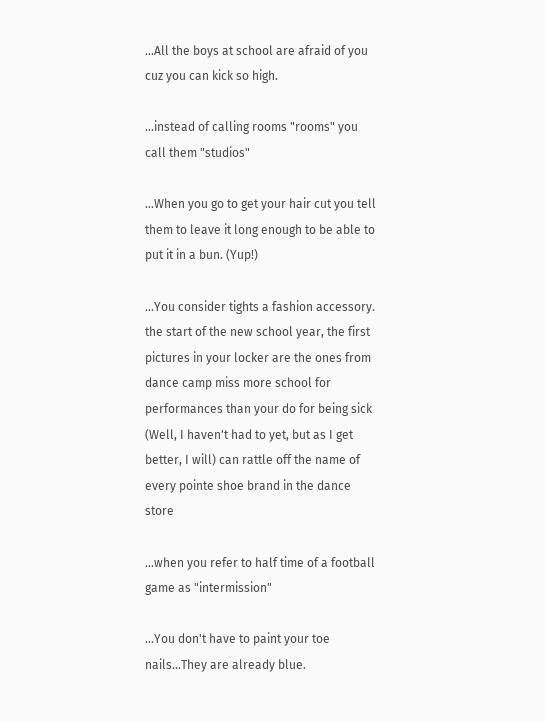...All the boys at school are afraid of you cuz you can kick so high.

...instead of calling rooms "rooms" you call them "studios"

...When you go to get your hair cut you tell them to leave it long enough to be able to put it in a bun. (Yup!)

...You consider tights a fashion accessory. the start of the new school year, the first pictures in your locker are the ones from dance camp miss more school for performances than your do for being sick (Well, I haven't had to yet, but as I get better, I will) can rattle off the name of every pointe shoe brand in the dance store

...when you refer to half time of a football game as "intermission"

...You don't have to paint your toe nails...They are already blue.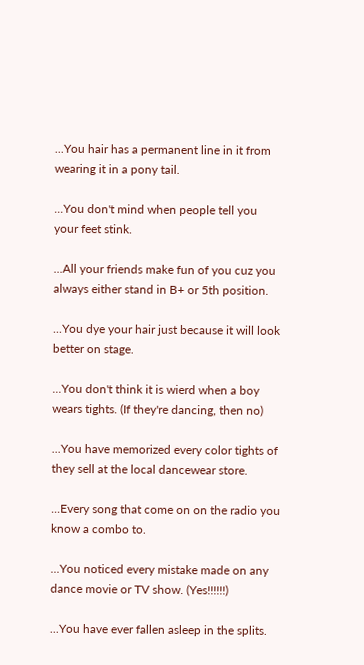...You hair has a permanent line in it from wearing it in a pony tail.

...You don't mind when people tell you your feet stink.

...All your friends make fun of you cuz you always either stand in B+ or 5th position.

...You dye your hair just because it will look better on stage.

...You don't think it is wierd when a boy wears tights. (If they're dancing, then no)

...You have memorized every color tights of they sell at the local dancewear store.

...Every song that come on on the radio you know a combo to.

...You noticed every mistake made on any dance movie or TV show. (Yes!!!!!!)

...You have ever fallen asleep in the splits.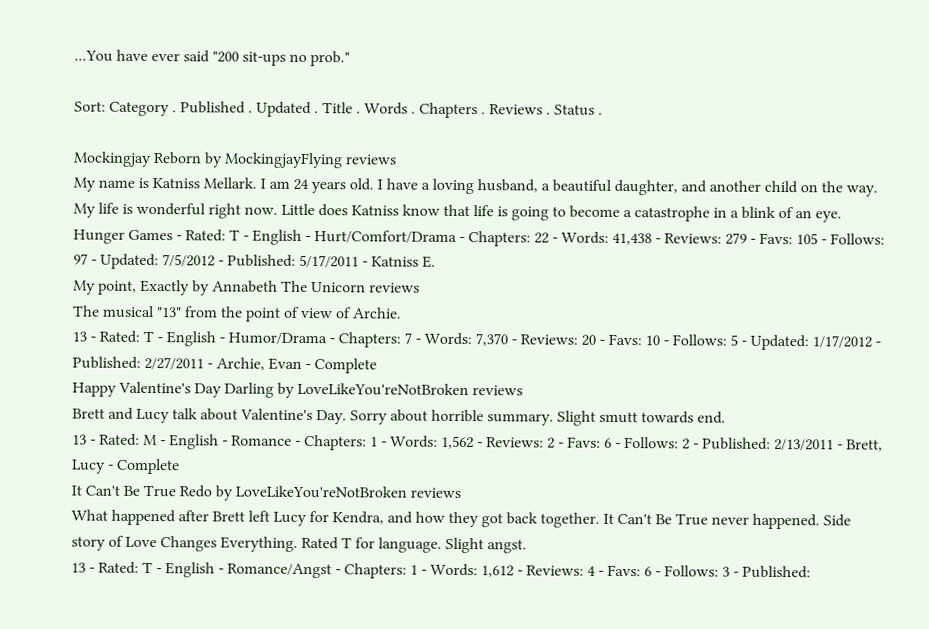...You have ever said "200 sit-ups no prob."

Sort: Category . Published . Updated . Title . Words . Chapters . Reviews . Status .

Mockingjay Reborn by MockingjayFlying reviews
My name is Katniss Mellark. I am 24 years old. I have a loving husband, a beautiful daughter, and another child on the way. My life is wonderful right now. Little does Katniss know that life is going to become a catastrophe in a blink of an eye.
Hunger Games - Rated: T - English - Hurt/Comfort/Drama - Chapters: 22 - Words: 41,438 - Reviews: 279 - Favs: 105 - Follows: 97 - Updated: 7/5/2012 - Published: 5/17/2011 - Katniss E.
My point, Exactly by Annabeth The Unicorn reviews
The musical "13" from the point of view of Archie.
13 - Rated: T - English - Humor/Drama - Chapters: 7 - Words: 7,370 - Reviews: 20 - Favs: 10 - Follows: 5 - Updated: 1/17/2012 - Published: 2/27/2011 - Archie, Evan - Complete
Happy Valentine's Day Darling by LoveLikeYou'reNotBroken reviews
Brett and Lucy talk about Valentine's Day. Sorry about horrible summary. Slight smutt towards end.
13 - Rated: M - English - Romance - Chapters: 1 - Words: 1,562 - Reviews: 2 - Favs: 6 - Follows: 2 - Published: 2/13/2011 - Brett, Lucy - Complete
It Can't Be True Redo by LoveLikeYou'reNotBroken reviews
What happened after Brett left Lucy for Kendra, and how they got back together. It Can't Be True never happened. Side story of Love Changes Everything. Rated T for language. Slight angst.
13 - Rated: T - English - Romance/Angst - Chapters: 1 - Words: 1,612 - Reviews: 4 - Favs: 6 - Follows: 3 - Published: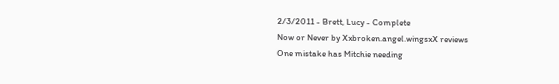2/3/2011 - Brett, Lucy - Complete
Now or Never by Xxbroken.angel.wingsxX reviews
One mistake has Mitchie needing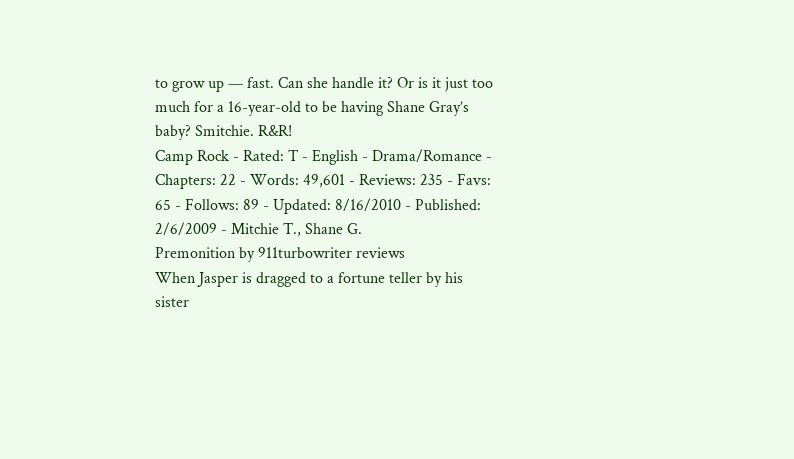to grow up — fast. Can she handle it? Or is it just too much for a 16-year-old to be having Shane Gray’s baby? Smitchie. R&R!
Camp Rock - Rated: T - English - Drama/Romance - Chapters: 22 - Words: 49,601 - Reviews: 235 - Favs: 65 - Follows: 89 - Updated: 8/16/2010 - Published: 2/6/2009 - Mitchie T., Shane G.
Premonition by 911turbowriter reviews
When Jasper is dragged to a fortune teller by his sister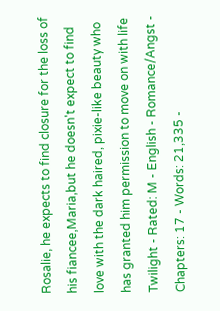Rosalie, he expects to find closure for the loss of his fiancee,Maria,but he doesn't expect to find love with the dark haired, pixie-like beauty who has granted him permission to move on with life
Twilight - Rated: M - English - Romance/Angst - Chapters: 17 - Words: 21,335 -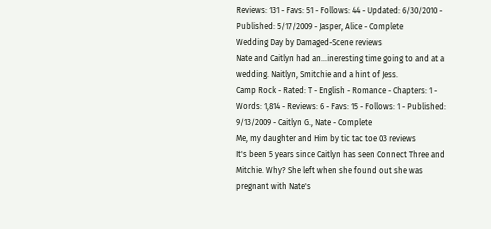Reviews: 131 - Favs: 51 - Follows: 44 - Updated: 6/30/2010 - Published: 5/17/2009 - Jasper, Alice - Complete
Wedding Day by Damaged-Scene reviews
Nate and Caitlyn had an...ineresting time going to and at a wedding. Naitlyn, Smitchie and a hint of Jess.
Camp Rock - Rated: T - English - Romance - Chapters: 1 - Words: 1,814 - Reviews: 6 - Favs: 15 - Follows: 1 - Published: 9/13/2009 - Caitlyn G., Nate - Complete
Me, my daughter and Him by tic tac toe 03 reviews
It's been 5 years since Caitlyn has seen Connect Three and Mitchie. Why? She left when she found out she was pregnant with Nate's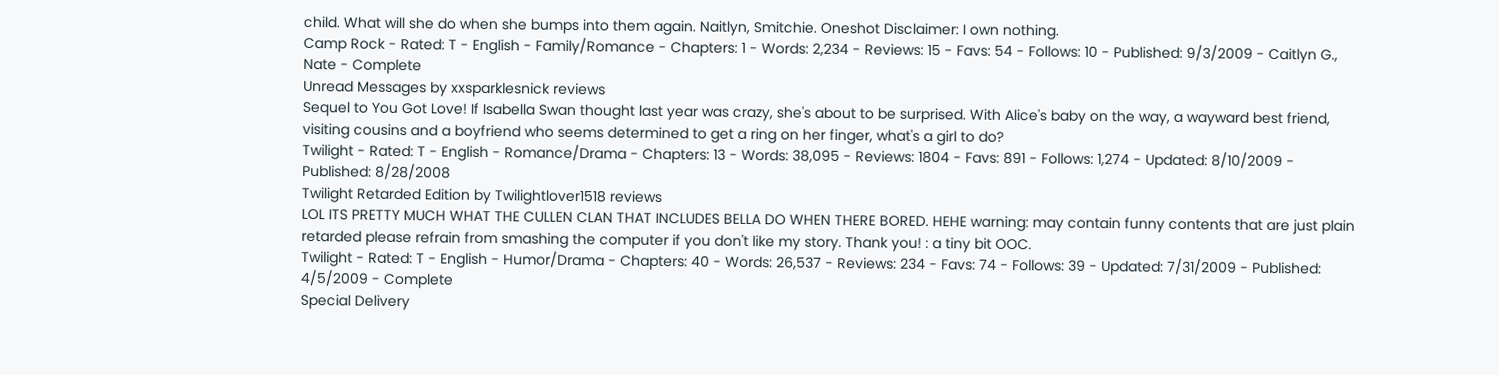child. What will she do when she bumps into them again. Naitlyn, Smitchie. Oneshot Disclaimer: I own nothing.
Camp Rock - Rated: T - English - Family/Romance - Chapters: 1 - Words: 2,234 - Reviews: 15 - Favs: 54 - Follows: 10 - Published: 9/3/2009 - Caitlyn G., Nate - Complete
Unread Messages by xxsparklesnick reviews
Sequel to You Got Love! If Isabella Swan thought last year was crazy, she's about to be surprised. With Alice's baby on the way, a wayward best friend, visiting cousins and a boyfriend who seems determined to get a ring on her finger, what's a girl to do?
Twilight - Rated: T - English - Romance/Drama - Chapters: 13 - Words: 38,095 - Reviews: 1804 - Favs: 891 - Follows: 1,274 - Updated: 8/10/2009 - Published: 8/28/2008
Twilight Retarded Edition by Twilightlover1518 reviews
LOL ITS PRETTY MUCH WHAT THE CULLEN CLAN THAT INCLUDES BELLA DO WHEN THERE BORED. HEHE warning: may contain funny contents that are just plain retarded please refrain from smashing the computer if you don't like my story. Thank you! : a tiny bit OOC.
Twilight - Rated: T - English - Humor/Drama - Chapters: 40 - Words: 26,537 - Reviews: 234 - Favs: 74 - Follows: 39 - Updated: 7/31/2009 - Published: 4/5/2009 - Complete
Special Delivery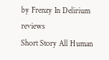by Frenzy In Delirium reviews
Short Story All Human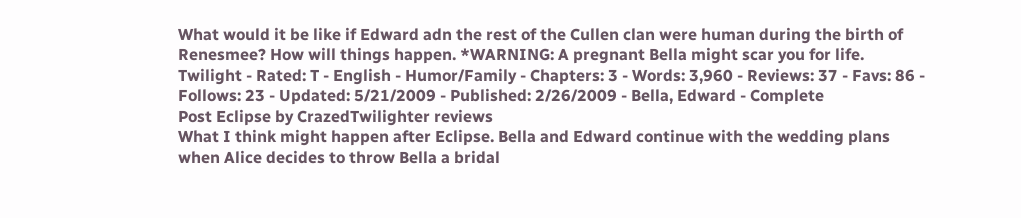What would it be like if Edward adn the rest of the Cullen clan were human during the birth of Renesmee? How will things happen. *WARNING: A pregnant Bella might scar you for life.
Twilight - Rated: T - English - Humor/Family - Chapters: 3 - Words: 3,960 - Reviews: 37 - Favs: 86 - Follows: 23 - Updated: 5/21/2009 - Published: 2/26/2009 - Bella, Edward - Complete
Post Eclipse by CrazedTwilighter reviews
What I think might happen after Eclipse. Bella and Edward continue with the wedding plans when Alice decides to throw Bella a bridal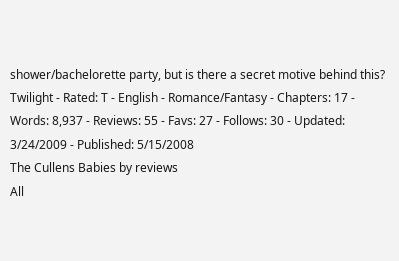shower/bachelorette party, but is there a secret motive behind this?
Twilight - Rated: T - English - Romance/Fantasy - Chapters: 17 - Words: 8,937 - Reviews: 55 - Favs: 27 - Follows: 30 - Updated: 3/24/2009 - Published: 5/15/2008
The Cullens Babies by reviews
All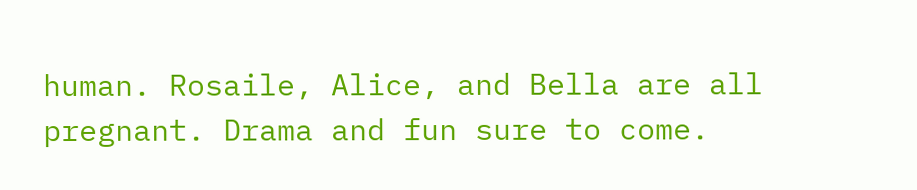human. Rosaile, Alice, and Bella are all pregnant. Drama and fun sure to come.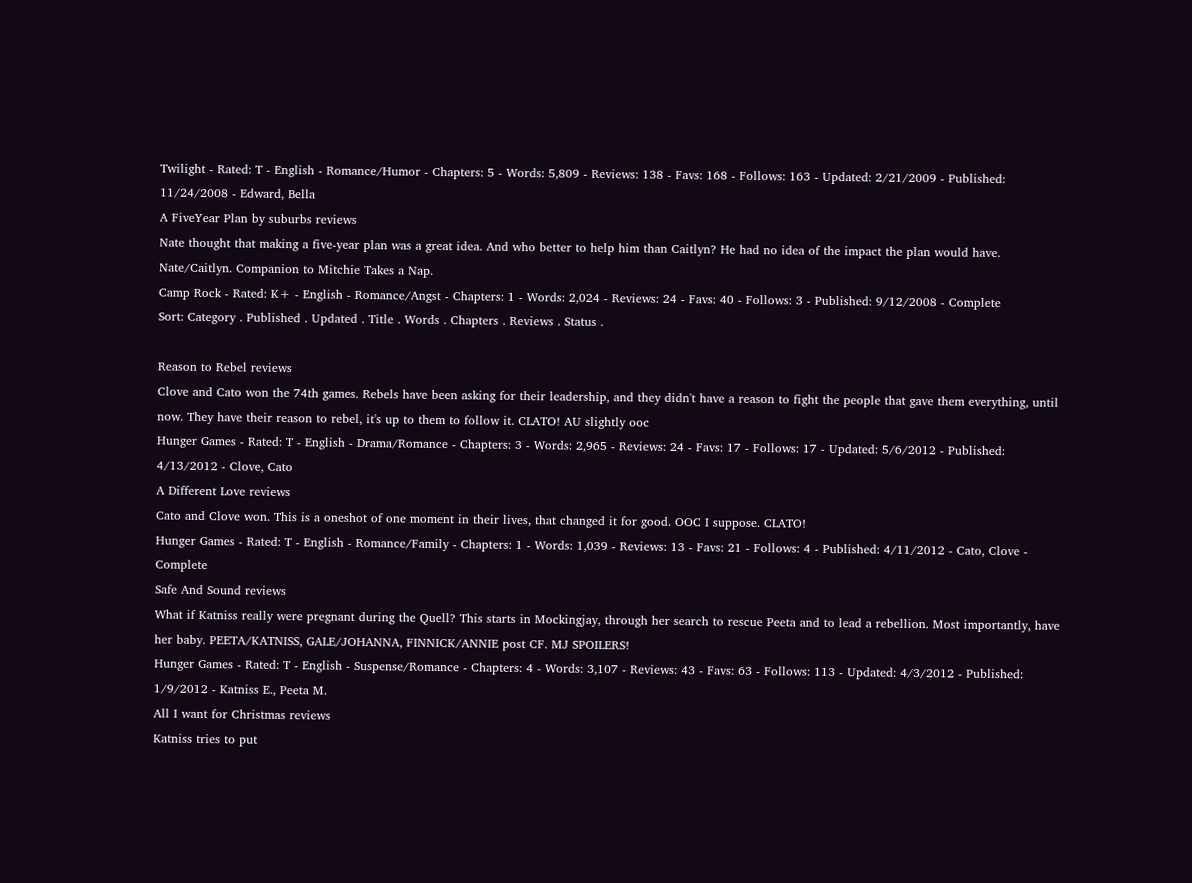Twilight - Rated: T - English - Romance/Humor - Chapters: 5 - Words: 5,809 - Reviews: 138 - Favs: 168 - Follows: 163 - Updated: 2/21/2009 - Published: 11/24/2008 - Edward, Bella
A FiveYear Plan by suburbs reviews
Nate thought that making a five-year plan was a great idea. And who better to help him than Caitlyn? He had no idea of the impact the plan would have. Nate/Caitlyn. Companion to Mitchie Takes a Nap.
Camp Rock - Rated: K+ - English - Romance/Angst - Chapters: 1 - Words: 2,024 - Reviews: 24 - Favs: 40 - Follows: 3 - Published: 9/12/2008 - Complete
Sort: Category . Published . Updated . Title . Words . Chapters . Reviews . Status .

Reason to Rebel reviews
Clove and Cato won the 74th games. Rebels have been asking for their leadership, and they didn't have a reason to fight the people that gave them everything, until now. They have their reason to rebel, it's up to them to follow it. CLATO! AU slightly ooc
Hunger Games - Rated: T - English - Drama/Romance - Chapters: 3 - Words: 2,965 - Reviews: 24 - Favs: 17 - Follows: 17 - Updated: 5/6/2012 - Published: 4/13/2012 - Clove, Cato
A Different Love reviews
Cato and Clove won. This is a oneshot of one moment in their lives, that changed it for good. OOC I suppose. CLATO!
Hunger Games - Rated: T - English - Romance/Family - Chapters: 1 - Words: 1,039 - Reviews: 13 - Favs: 21 - Follows: 4 - Published: 4/11/2012 - Cato, Clove - Complete
Safe And Sound reviews
What if Katniss really were pregnant during the Quell? This starts in Mockingjay, through her search to rescue Peeta and to lead a rebellion. Most importantly, have her baby. PEETA/KATNISS, GALE/JOHANNA, FINNICK/ANNIE post CF. MJ SPOILERS!
Hunger Games - Rated: T - English - Suspense/Romance - Chapters: 4 - Words: 3,107 - Reviews: 43 - Favs: 63 - Follows: 113 - Updated: 4/3/2012 - Published: 1/9/2012 - Katniss E., Peeta M.
All I want for Christmas reviews
Katniss tries to put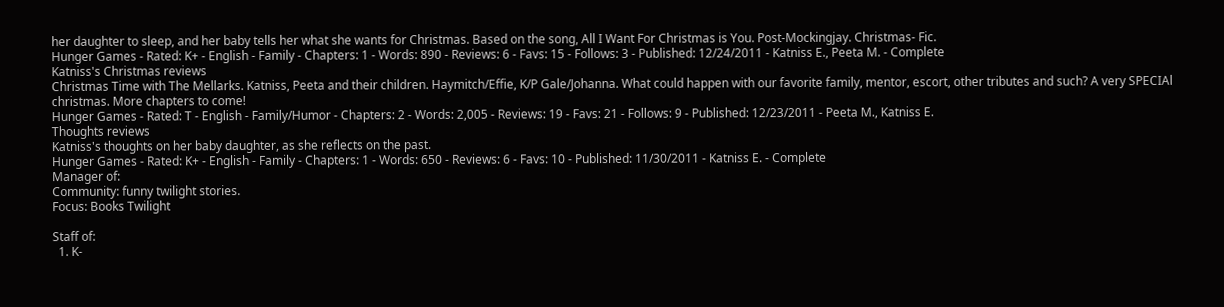her daughter to sleep, and her baby tells her what she wants for Christmas. Based on the song, All I Want For Christmas is You. Post-Mockingjay. Christmas- Fic.
Hunger Games - Rated: K+ - English - Family - Chapters: 1 - Words: 890 - Reviews: 6 - Favs: 15 - Follows: 3 - Published: 12/24/2011 - Katniss E., Peeta M. - Complete
Katniss's Christmas reviews
Christmas Time with The Mellarks. Katniss, Peeta and their children. Haymitch/Effie, K/P Gale/Johanna. What could happen with our favorite family, mentor, escort, other tributes and such? A very SPECIAl christmas. More chapters to come!
Hunger Games - Rated: T - English - Family/Humor - Chapters: 2 - Words: 2,005 - Reviews: 19 - Favs: 21 - Follows: 9 - Published: 12/23/2011 - Peeta M., Katniss E.
Thoughts reviews
Katniss's thoughts on her baby daughter, as she reflects on the past.
Hunger Games - Rated: K+ - English - Family - Chapters: 1 - Words: 650 - Reviews: 6 - Favs: 10 - Published: 11/30/2011 - Katniss E. - Complete
Manager of:
Community: funny twilight stories.
Focus: Books Twilight

Staff of:
  1. K-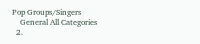Pop Groups/Singers
    General All Categories
  2.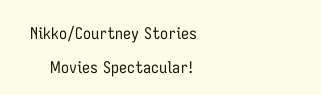Nikko/Courtney Stories
    Movies Spectacular!